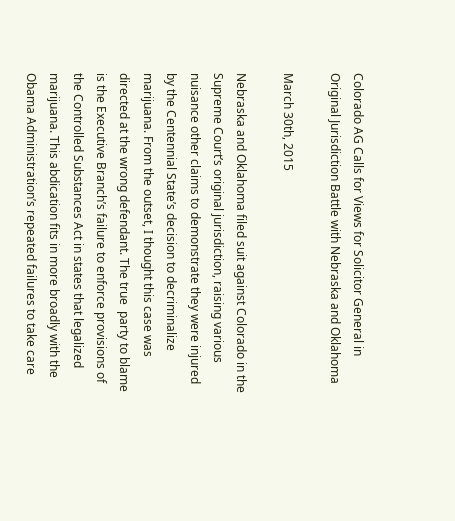Colorado AG Calls for Views for Solicitor General in Original Jurisdiction Battle with Nebraska and Oklahoma

March 30th, 2015

Nebraska and Oklahoma filed suit against Colorado in the Supreme Court’s original jurisdiction, raising various nuisance other claims to demonstrate they were injured by the Centennial State’s decision to decriminalize marijuana. From the outset, I thought this case was directed at the wrong defendant. The true  party to blame is the Executive Branch’s failure to enforce provisions of the Controlled Substances Act in states that legalized marijuana. This abdication fits in more broadly with the Obama Administration’s repeated failures to take care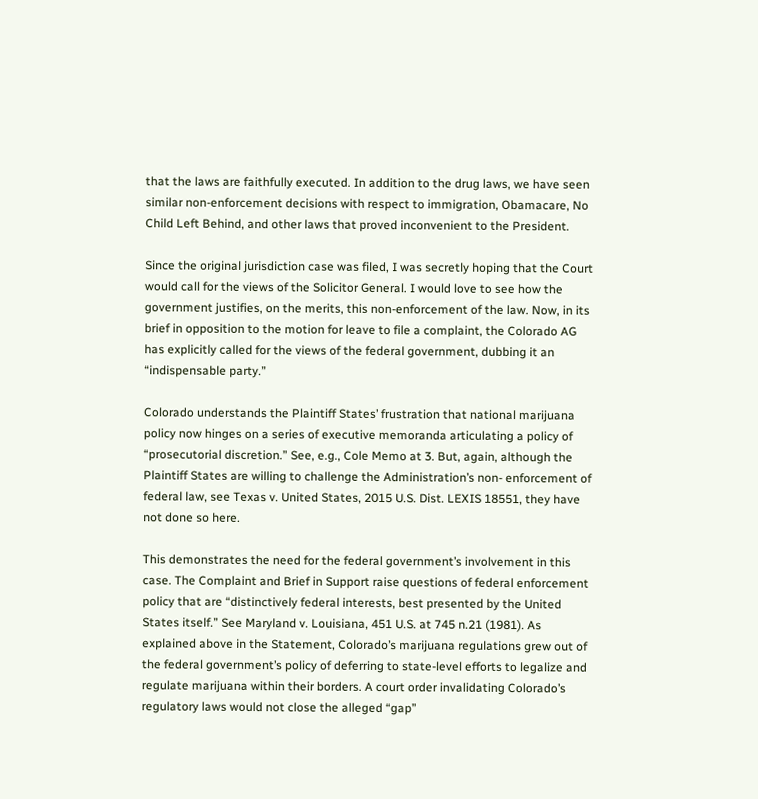that the laws are faithfully executed. In addition to the drug laws, we have seen similar non-enforcement decisions with respect to immigration, Obamacare, No Child Left Behind, and other laws that proved inconvenient to the President.

Since the original jurisdiction case was filed, I was secretly hoping that the Court would call for the views of the Solicitor General. I would love to see how the government justifies, on the merits, this non-enforcement of the law. Now, in its brief in opposition to the motion for leave to file a complaint, the Colorado AG has explicitly called for the views of the federal government, dubbing it an “indispensable party.”

Colorado understands the Plaintiff States’ frustration that national marijuana policy now hinges on a series of executive memoranda articulating a policy of “prosecutorial discretion.” See, e.g., Cole Memo at 3. But, again, although the Plaintiff States are willing to challenge the Administration’s non- enforcement of federal law, see Texas v. United States, 2015 U.S. Dist. LEXIS 18551, they have not done so here.

This demonstrates the need for the federal government’s involvement in this case. The Complaint and Brief in Support raise questions of federal enforcement policy that are “distinctively federal interests, best presented by the United States itself.” See Maryland v. Louisiana, 451 U.S. at 745 n.21 (1981). As explained above in the Statement, Colorado’s marijuana regulations grew out of the federal government’s policy of deferring to state-level efforts to legalize and regulate marijuana within their borders. A court order invalidating Colorado’s regulatory laws would not close the alleged “gap”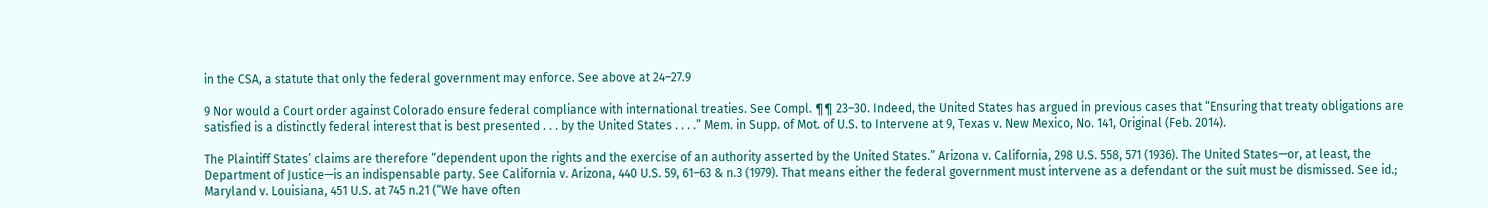in the CSA, a statute that only the federal government may enforce. See above at 24–27.9

9 Nor would a Court order against Colorado ensure federal compliance with international treaties. See Compl. ¶¶ 23–30. Indeed, the United States has argued in previous cases that “Ensuring that treaty obligations are satisfied is a distinctly federal interest that is best presented . . . by the United States . . . .” Mem. in Supp. of Mot. of U.S. to Intervene at 9, Texas v. New Mexico, No. 141, Original (Feb. 2014).

The Plaintiff States’ claims are therefore “dependent upon the rights and the exercise of an authority asserted by the United States.” Arizona v. California, 298 U.S. 558, 571 (1936). The United States—or, at least, the Department of Justice—is an indispensable party. See California v. Arizona, 440 U.S. 59, 61–63 & n.3 (1979). That means either the federal government must intervene as a defendant or the suit must be dismissed. See id.; Maryland v. Louisiana, 451 U.S. at 745 n.21 (“We have often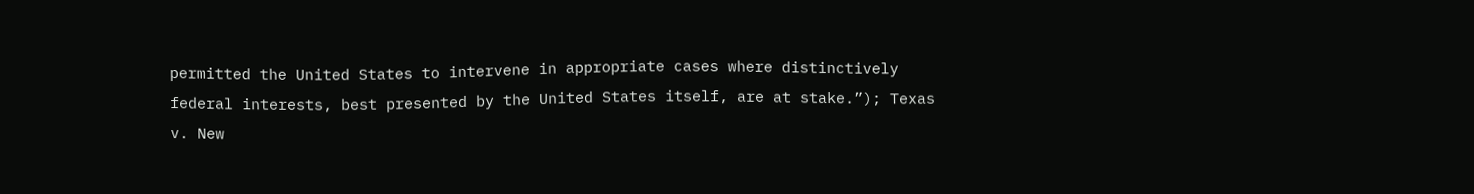permitted the United States to intervene in appropriate cases where distinctively federal interests, best presented by the United States itself, are at stake.”); Texas v. New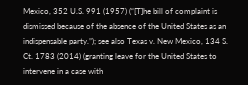Mexico, 352 U.S. 991 (1957) (“[T]he bill of complaint is dismissed because of the absence of the United States as an indispensable party.”); see also Texas v. New Mexico, 134 S. Ct. 1783 (2014) (granting leave for the United States to intervene in a case with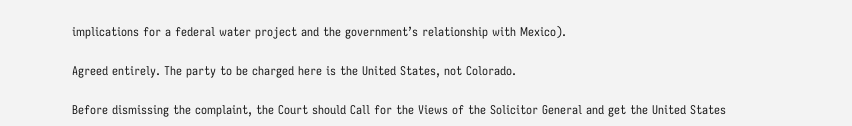implications for a federal water project and the government’s relationship with Mexico).

Agreed entirely. The party to be charged here is the United States, not Colorado.

Before dismissing the complaint, the Court should Call for the Views of the Solicitor General and get the United States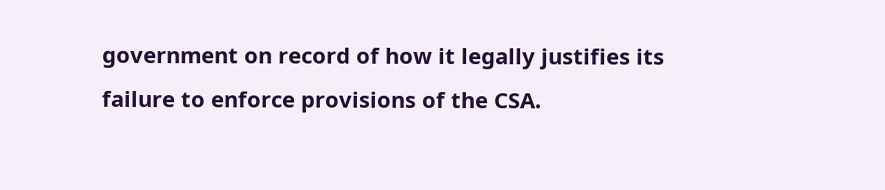government on record of how it legally justifies its failure to enforce provisions of the CSA.